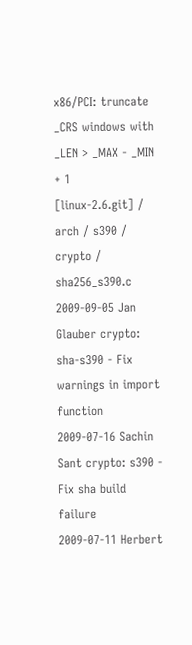x86/PCI: truncate _CRS windows with _LEN > _MAX - _MIN + 1
[linux-2.6.git] / arch / s390 / crypto / sha256_s390.c
2009-09-05 Jan Glauber crypto: sha-s390 - Fix warnings in import function
2009-07-16 Sachin Sant crypto: s390 - Fix sha build failure
2009-07-11 Herbert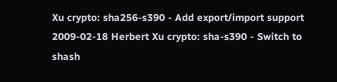Xu crypto: sha256-s390 - Add export/import support
2009-02-18 Herbert Xu crypto: sha-s390 - Switch to shash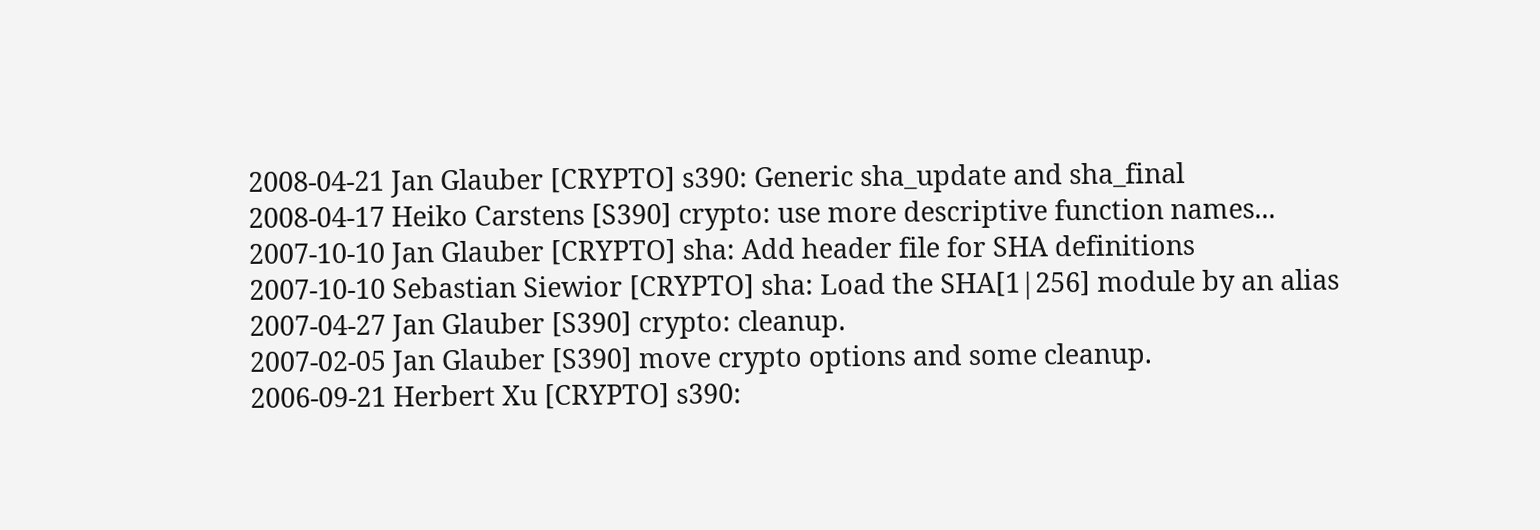2008-04-21 Jan Glauber [CRYPTO] s390: Generic sha_update and sha_final
2008-04-17 Heiko Carstens [S390] crypto: use more descriptive function names...
2007-10-10 Jan Glauber [CRYPTO] sha: Add header file for SHA definitions
2007-10-10 Sebastian Siewior [CRYPTO] sha: Load the SHA[1|256] module by an alias
2007-04-27 Jan Glauber [S390] crypto: cleanup.
2007-02-05 Jan Glauber [S390] move crypto options and some cleanup.
2006-09-21 Herbert Xu [CRYPTO] s390: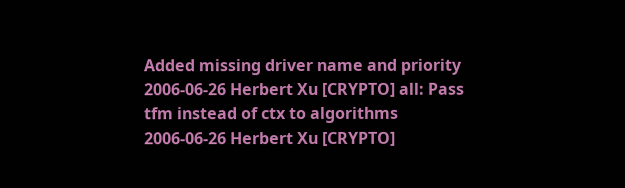Added missing driver name and priority
2006-06-26 Herbert Xu [CRYPTO] all: Pass tfm instead of ctx to algorithms
2006-06-26 Herbert Xu [CRYPTO]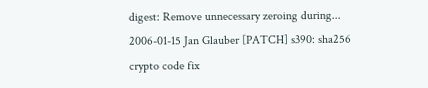digest: Remove unnecessary zeroing during...
2006-01-15 Jan Glauber [PATCH] s390: sha256 crypto code fix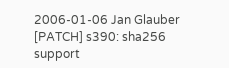2006-01-06 Jan Glauber [PATCH] s390: sha256 support